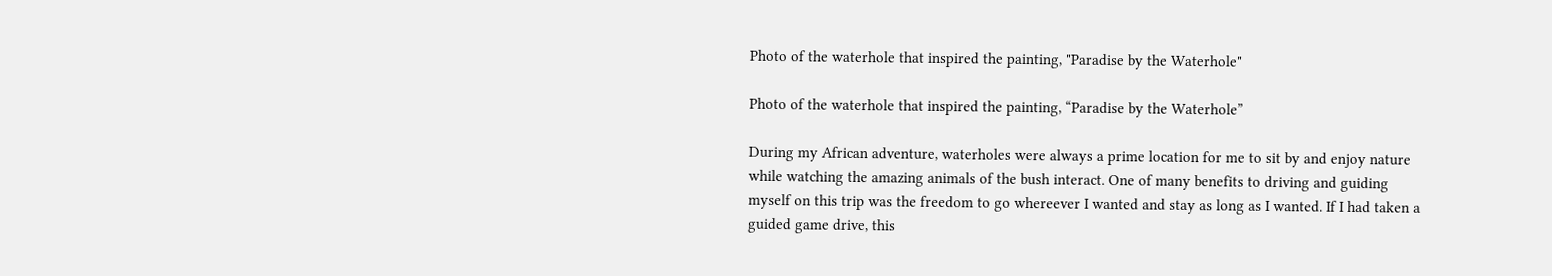Photo of the waterhole that inspired the painting, "Paradise by the Waterhole"

Photo of the waterhole that inspired the painting, “Paradise by the Waterhole”

During my African adventure, waterholes were always a prime location for me to sit by and enjoy nature while watching the amazing animals of the bush interact. One of many benefits to driving and guiding myself on this trip was the freedom to go whereever I wanted and stay as long as I wanted. If I had taken a guided game drive, this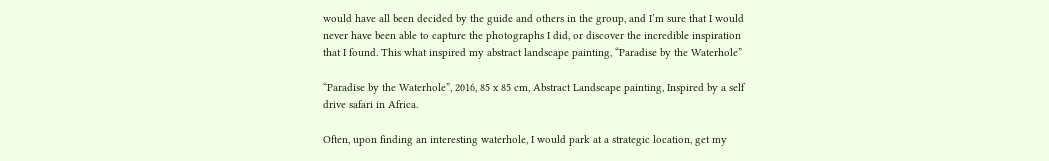would have all been decided by the guide and others in the group, and I’m sure that I would never have been able to capture the photographs I did, or discover the incredible inspiration that I found. This what inspired my abstract landscape painting, “Paradise by the Waterhole”

“Paradise by the Waterhole”, 2016, 85 x 85 cm, Abstract Landscape painting, Inspired by a self drive safari in Africa.

Often, upon finding an interesting waterhole, I would park at a strategic location, get my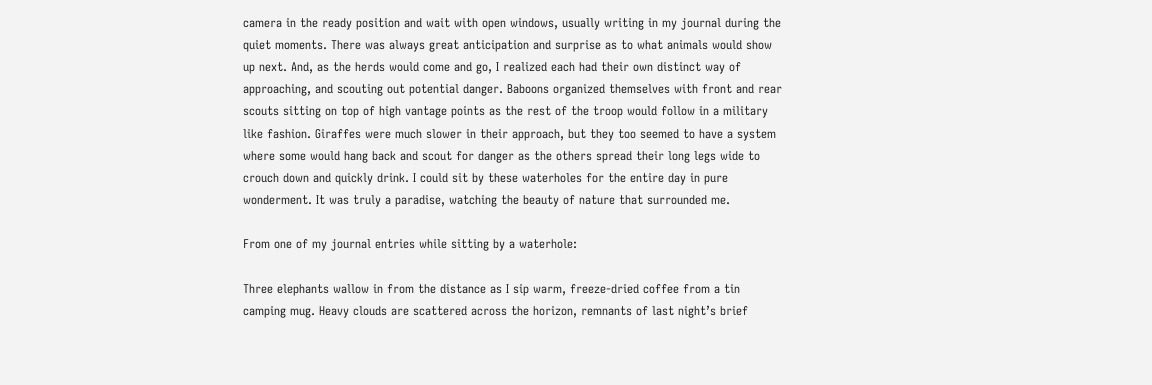camera in the ready position and wait with open windows, usually writing in my journal during the quiet moments. There was always great anticipation and surprise as to what animals would show up next. And, as the herds would come and go, I realized each had their own distinct way of approaching, and scouting out potential danger. Baboons organized themselves with front and rear scouts sitting on top of high vantage points as the rest of the troop would follow in a military like fashion. Giraffes were much slower in their approach, but they too seemed to have a system where some would hang back and scout for danger as the others spread their long legs wide to crouch down and quickly drink. I could sit by these waterholes for the entire day in pure wonderment. It was truly a paradise, watching the beauty of nature that surrounded me.

From one of my journal entries while sitting by a waterhole:

Three elephants wallow in from the distance as I sip warm, freeze-dried coffee from a tin camping mug. Heavy clouds are scattered across the horizon, remnants of last night’s brief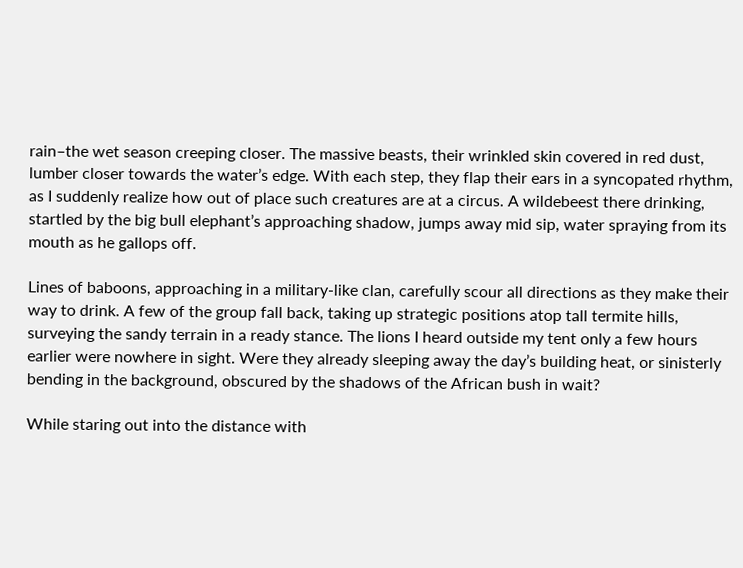rain–the wet season creeping closer. The massive beasts, their wrinkled skin covered in red dust, lumber closer towards the water’s edge. With each step, they flap their ears in a syncopated rhythm, as I suddenly realize how out of place such creatures are at a circus. A wildebeest there drinking, startled by the big bull elephant’s approaching shadow, jumps away mid sip, water spraying from its mouth as he gallops off.

Lines of baboons, approaching in a military-like clan, carefully scour all directions as they make their way to drink. A few of the group fall back, taking up strategic positions atop tall termite hills, surveying the sandy terrain in a ready stance. The lions I heard outside my tent only a few hours earlier were nowhere in sight. Were they already sleeping away the day’s building heat, or sinisterly bending in the background, obscured by the shadows of the African bush in wait?

While staring out into the distance with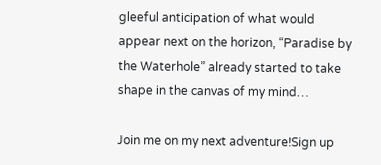gleeful anticipation of what would appear next on the horizon, “Paradise by the Waterhole” already started to take shape in the canvas of my mind…

Join me on my next adventure!Sign up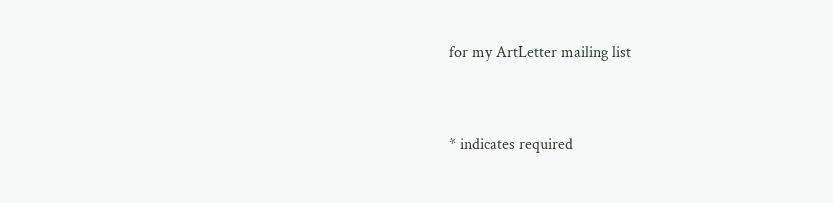for my ArtLetter mailing list


* indicates required